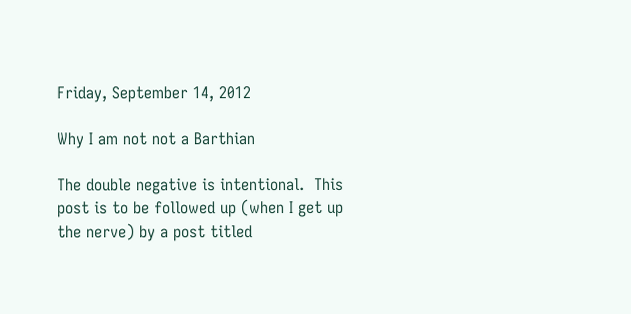Friday, September 14, 2012

Why I am not not a Barthian

The double negative is intentional.  This post is to be followed up (when I get up the nerve) by a post titled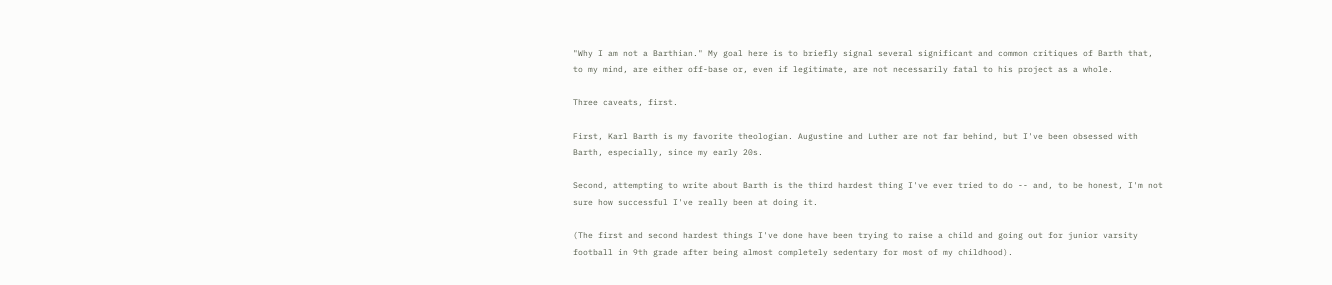"Why I am not a Barthian." My goal here is to briefly signal several significant and common critiques of Barth that, to my mind, are either off-base or, even if legitimate, are not necessarily fatal to his project as a whole.

Three caveats, first.

First, Karl Barth is my favorite theologian. Augustine and Luther are not far behind, but I've been obsessed with Barth, especially, since my early 20s.

Second, attempting to write about Barth is the third hardest thing I've ever tried to do -- and, to be honest, I'm not sure how successful I've really been at doing it.

(The first and second hardest things I've done have been trying to raise a child and going out for junior varsity football in 9th grade after being almost completely sedentary for most of my childhood).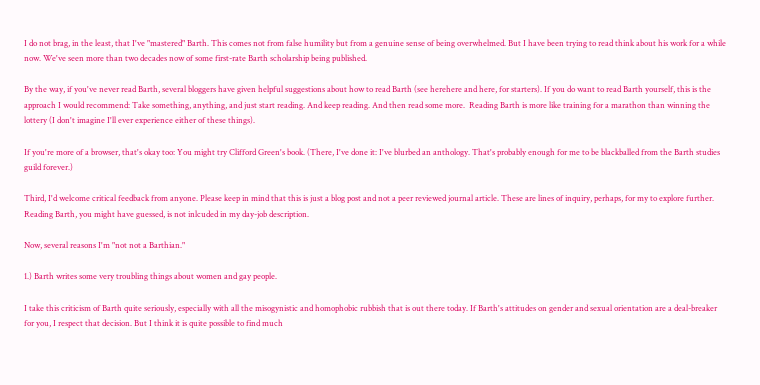I do not brag, in the least, that I've "mastered" Barth. This comes not from false humility but from a genuine sense of being overwhelmed. But I have been trying to read think about his work for a while now. We've seen more than two decades now of some first-rate Barth scholarship being published.

By the way, if you've never read Barth, several bloggers have given helpful suggestions about how to read Barth (see herehere and here, for starters). If you do want to read Barth yourself, this is the approach I would recommend: Take something, anything, and just start reading. And keep reading. And then read some more.  Reading Barth is more like training for a marathon than winning the lottery (I don't imagine I'll ever experience either of these things).

If you're more of a browser, that's okay too: You might try Clifford Green's book. (There, I've done it: I've blurbed an anthology. That's probably enough for me to be blackballed from the Barth studies guild forever.)

Third, I'd welcome critical feedback from anyone. Please keep in mind that this is just a blog post and not a peer reviewed journal article. These are lines of inquiry, perhaps, for my to explore further. Reading Barth, you might have guessed, is not inlcuded in my day-job description.

Now, several reasons I'm "not not a Barthian."

1.) Barth writes some very troubling things about women and gay people.

I take this criticism of Barth quite seriously, especially with all the misogynistic and homophobic rubbish that is out there today. If Barth's attitudes on gender and sexual orientation are a deal-breaker for you, I respect that decision. But I think it is quite possible to find much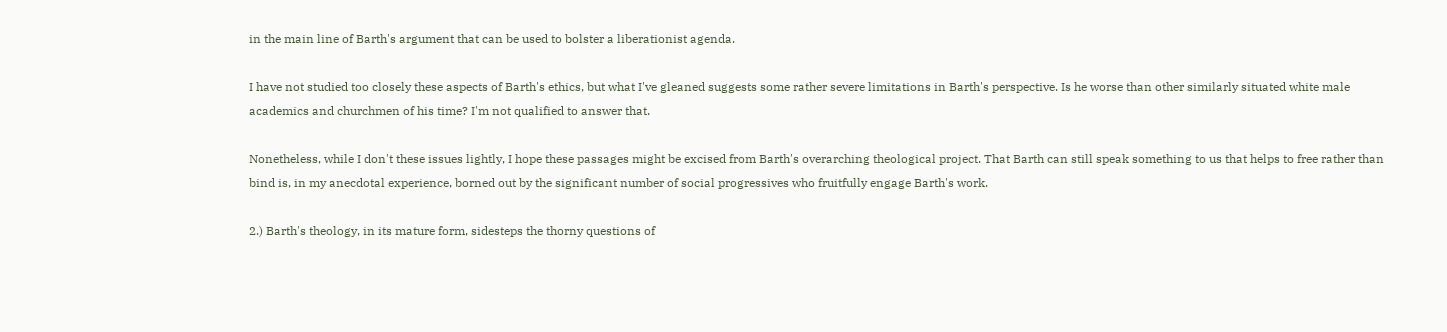in the main line of Barth's argument that can be used to bolster a liberationist agenda.

I have not studied too closely these aspects of Barth's ethics, but what I've gleaned suggests some rather severe limitations in Barth's perspective. Is he worse than other similarly situated white male academics and churchmen of his time? I'm not qualified to answer that.

Nonetheless, while I don't these issues lightly, I hope these passages might be excised from Barth's overarching theological project. That Barth can still speak something to us that helps to free rather than bind is, in my anecdotal experience, borned out by the significant number of social progressives who fruitfully engage Barth's work.

2.) Barth's theology, in its mature form, sidesteps the thorny questions of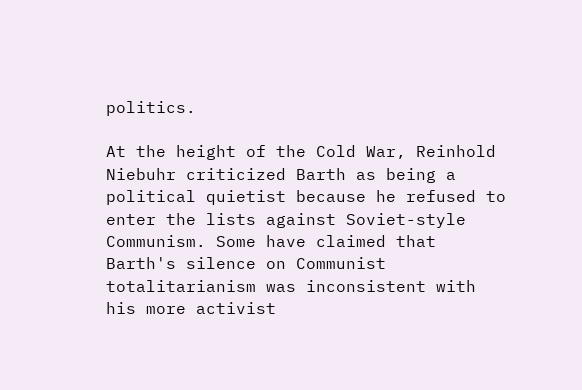politics.

At the height of the Cold War, Reinhold Niebuhr criticized Barth as being a political quietist because he refused to enter the lists against Soviet-style Communism. Some have claimed that Barth's silence on Communist totalitarianism was inconsistent with his more activist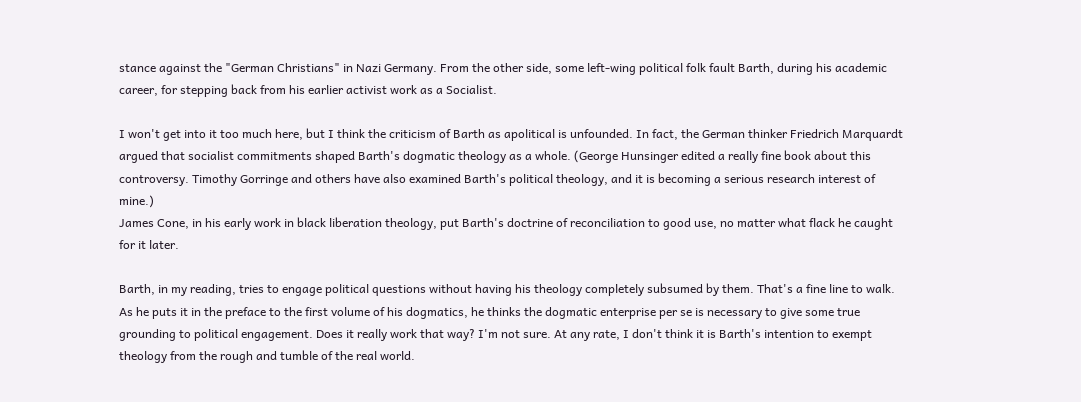stance against the "German Christians" in Nazi Germany. From the other side, some left-wing political folk fault Barth, during his academic career, for stepping back from his earlier activist work as a Socialist.

I won't get into it too much here, but I think the criticism of Barth as apolitical is unfounded. In fact, the German thinker Friedrich Marquardt argued that socialist commitments shaped Barth's dogmatic theology as a whole. (George Hunsinger edited a really fine book about this controversy. Timothy Gorringe and others have also examined Barth's political theology, and it is becoming a serious research interest of mine.)
James Cone, in his early work in black liberation theology, put Barth's doctrine of reconciliation to good use, no matter what flack he caught for it later.

Barth, in my reading, tries to engage political questions without having his theology completely subsumed by them. That's a fine line to walk. As he puts it in the preface to the first volume of his dogmatics, he thinks the dogmatic enterprise per se is necessary to give some true grounding to political engagement. Does it really work that way? I'm not sure. At any rate, I don't think it is Barth's intention to exempt theology from the rough and tumble of the real world.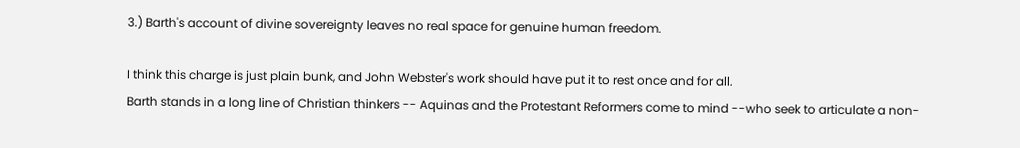3.) Barth's account of divine sovereignty leaves no real space for genuine human freedom.

I think this charge is just plain bunk, and John Webster's work should have put it to rest once and for all.
Barth stands in a long line of Christian thinkers -- Aquinas and the Protestant Reformers come to mind --who seek to articulate a non-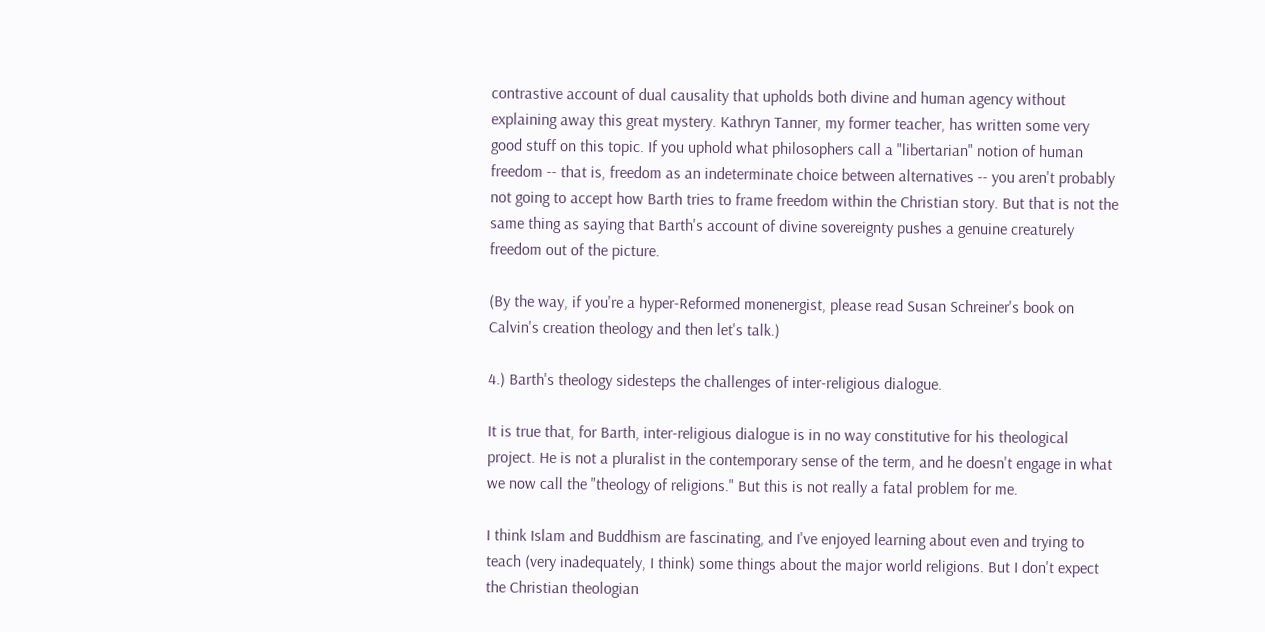contrastive account of dual causality that upholds both divine and human agency without explaining away this great mystery. Kathryn Tanner, my former teacher, has written some very good stuff on this topic. If you uphold what philosophers call a "libertarian" notion of human freedom -- that is, freedom as an indeterminate choice between alternatives -- you aren't probably not going to accept how Barth tries to frame freedom within the Christian story. But that is not the same thing as saying that Barth's account of divine sovereignty pushes a genuine creaturely freedom out of the picture.

(By the way, if you're a hyper-Reformed monenergist, please read Susan Schreiner's book on Calvin's creation theology and then let's talk.)

4.) Barth's theology sidesteps the challenges of inter-religious dialogue.

It is true that, for Barth, inter-religious dialogue is in no way constitutive for his theological project. He is not a pluralist in the contemporary sense of the term, and he doesn't engage in what we now call the "theology of religions." But this is not really a fatal problem for me.

I think Islam and Buddhism are fascinating, and I've enjoyed learning about even and trying to teach (very inadequately, I think) some things about the major world religions. But I don't expect the Christian theologian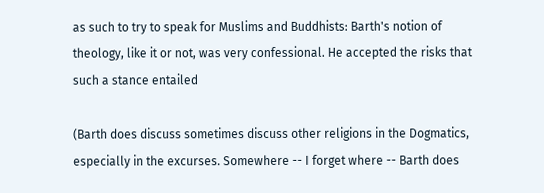as such to try to speak for Muslims and Buddhists: Barth's notion of theology, like it or not, was very confessional. He accepted the risks that such a stance entailed

(Barth does discuss sometimes discuss other religions in the Dogmatics, especially in the excurses. Somewhere -- I forget where -- Barth does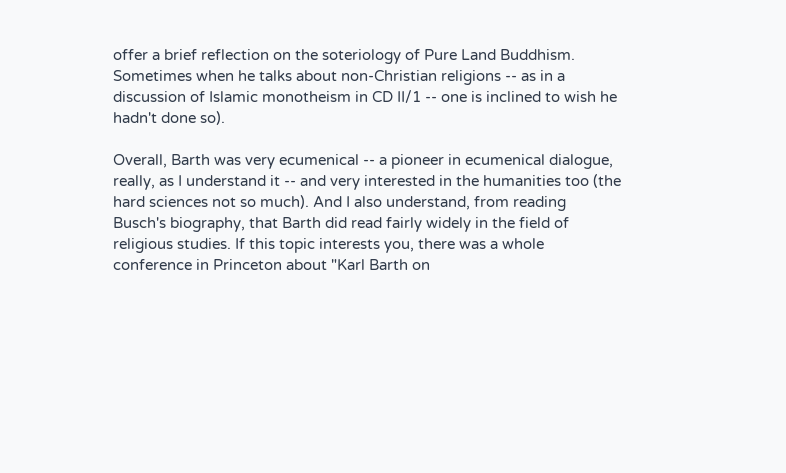offer a brief reflection on the soteriology of Pure Land Buddhism. Sometimes when he talks about non-Christian religions -- as in a discussion of Islamic monotheism in CD II/1 -- one is inclined to wish he hadn't done so).

Overall, Barth was very ecumenical -- a pioneer in ecumenical dialogue, really, as I understand it -- and very interested in the humanities too (the hard sciences not so much). And I also understand, from reading Busch's biography, that Barth did read fairly widely in the field of religious studies. If this topic interests you, there was a whole conference in Princeton about "Karl Barth on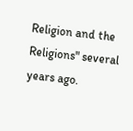Religion and the Religions" several years ago.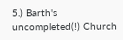5.) Barth's uncompleted(!) Church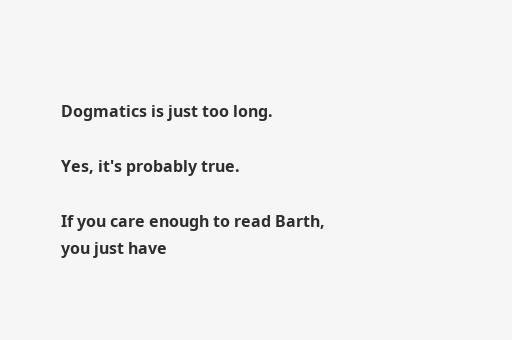Dogmatics is just too long.

Yes, it's probably true.

If you care enough to read Barth, you just have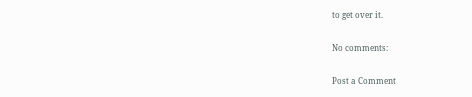to get over it.

No comments:

Post a Comment